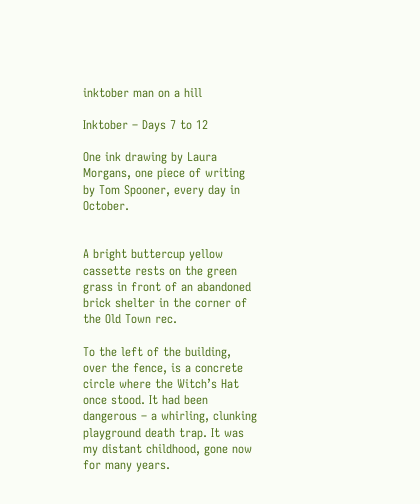inktober man on a hill

Inktober – Days 7 to 12

One ink drawing by Laura Morgans, one piece of writing by Tom Spooner, every day in October.


A bright buttercup yellow cassette rests on the green grass in front of an abandoned brick shelter in the corner of the Old Town rec.

To the left of the building, over the fence, is a concrete circle where the Witch’s Hat once stood. It had been dangerous – a whirling, clunking playground death trap. It was my distant childhood, gone now for many years.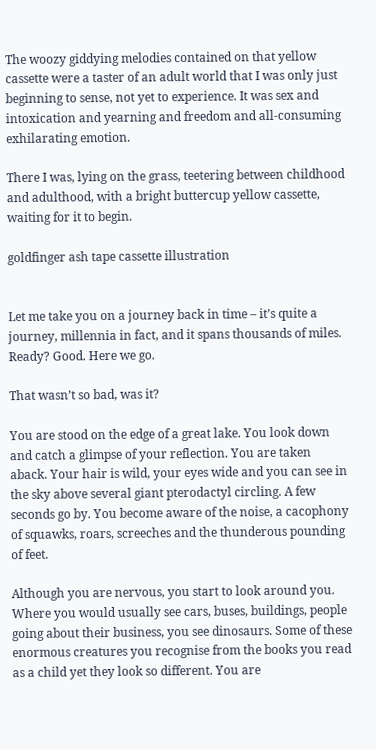The woozy giddying melodies contained on that yellow cassette were a taster of an adult world that I was only just beginning to sense, not yet to experience. It was sex and intoxication and yearning and freedom and all-consuming exhilarating emotion.

There I was, lying on the grass, teetering between childhood and adulthood, with a bright buttercup yellow cassette, waiting for it to begin.

goldfinger ash tape cassette illustration


Let me take you on a journey back in time – it’s quite a journey, millennia in fact, and it spans thousands of miles. Ready? Good. Here we go.

That wasn’t so bad, was it?

You are stood on the edge of a great lake. You look down and catch a glimpse of your reflection. You are taken aback. Your hair is wild, your eyes wide and you can see in the sky above several giant pterodactyl circling. A few seconds go by. You become aware of the noise, a cacophony of squawks, roars, screeches and the thunderous pounding of feet.

Although you are nervous, you start to look around you. Where you would usually see cars, buses, buildings, people going about their business, you see dinosaurs. Some of these enormous creatures you recognise from the books you read as a child yet they look so different. You are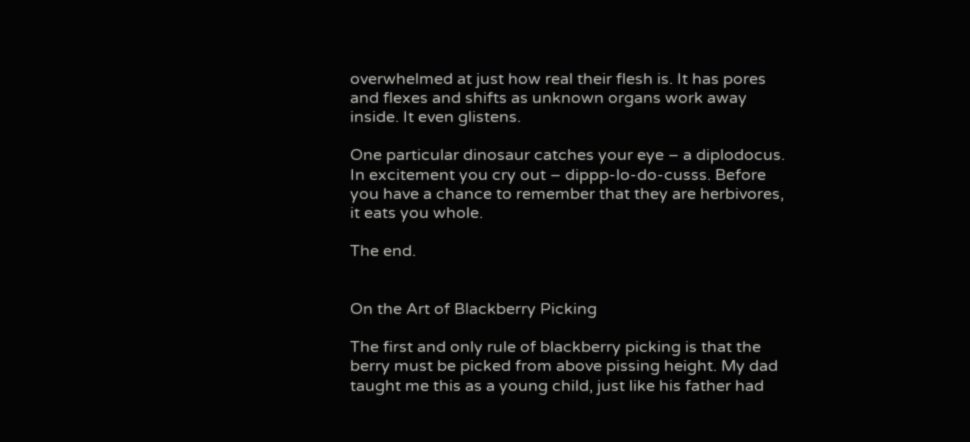overwhelmed at just how real their flesh is. It has pores and flexes and shifts as unknown organs work away inside. It even glistens.

One particular dinosaur catches your eye – a diplodocus. In excitement you cry out – dippp-lo-do-cusss. Before you have a chance to remember that they are herbivores, it eats you whole.

The end.


On the Art of Blackberry Picking

The first and only rule of blackberry picking is that the berry must be picked from above pissing height. My dad taught me this as a young child, just like his father had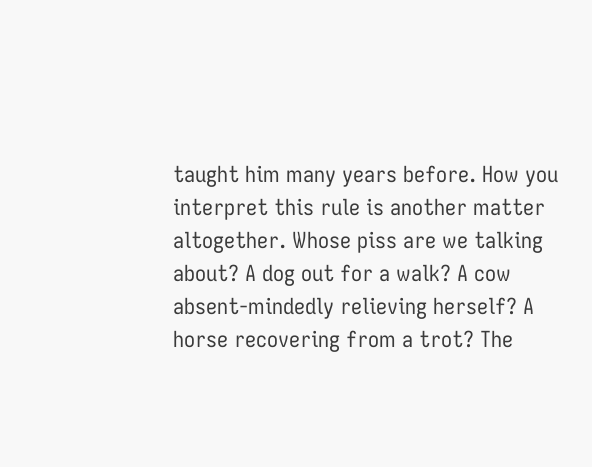taught him many years before. How you interpret this rule is another matter altogether. Whose piss are we talking about? A dog out for a walk? A cow absent-mindedly relieving herself? A horse recovering from a trot? The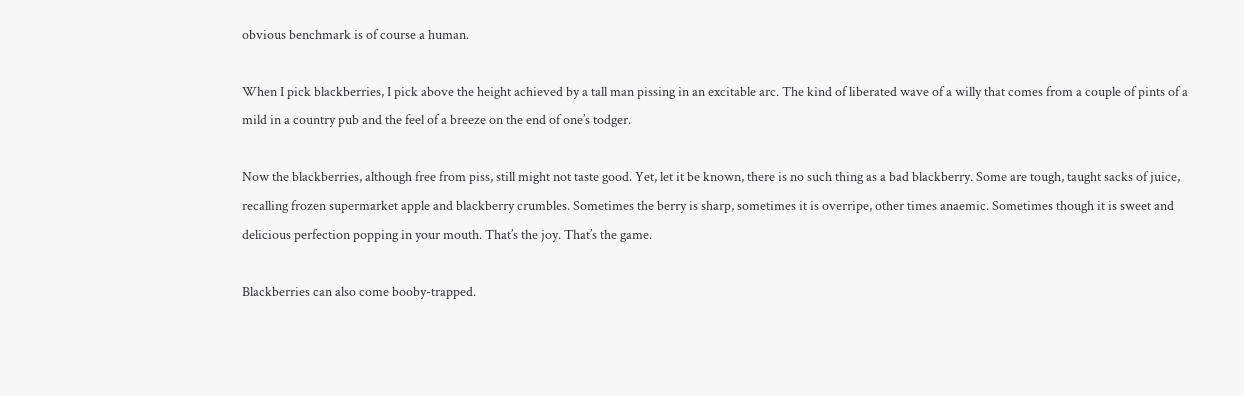obvious benchmark is of course a human.

When I pick blackberries, I pick above the height achieved by a tall man pissing in an excitable arc. The kind of liberated wave of a willy that comes from a couple of pints of a mild in a country pub and the feel of a breeze on the end of one’s todger.

Now the blackberries, although free from piss, still might not taste good. Yet, let it be known, there is no such thing as a bad blackberry. Some are tough, taught sacks of juice, recalling frozen supermarket apple and blackberry crumbles. Sometimes the berry is sharp, sometimes it is overripe, other times anaemic. Sometimes though it is sweet and delicious perfection popping in your mouth. That’s the joy. That’s the game.

Blackberries can also come booby-trapped.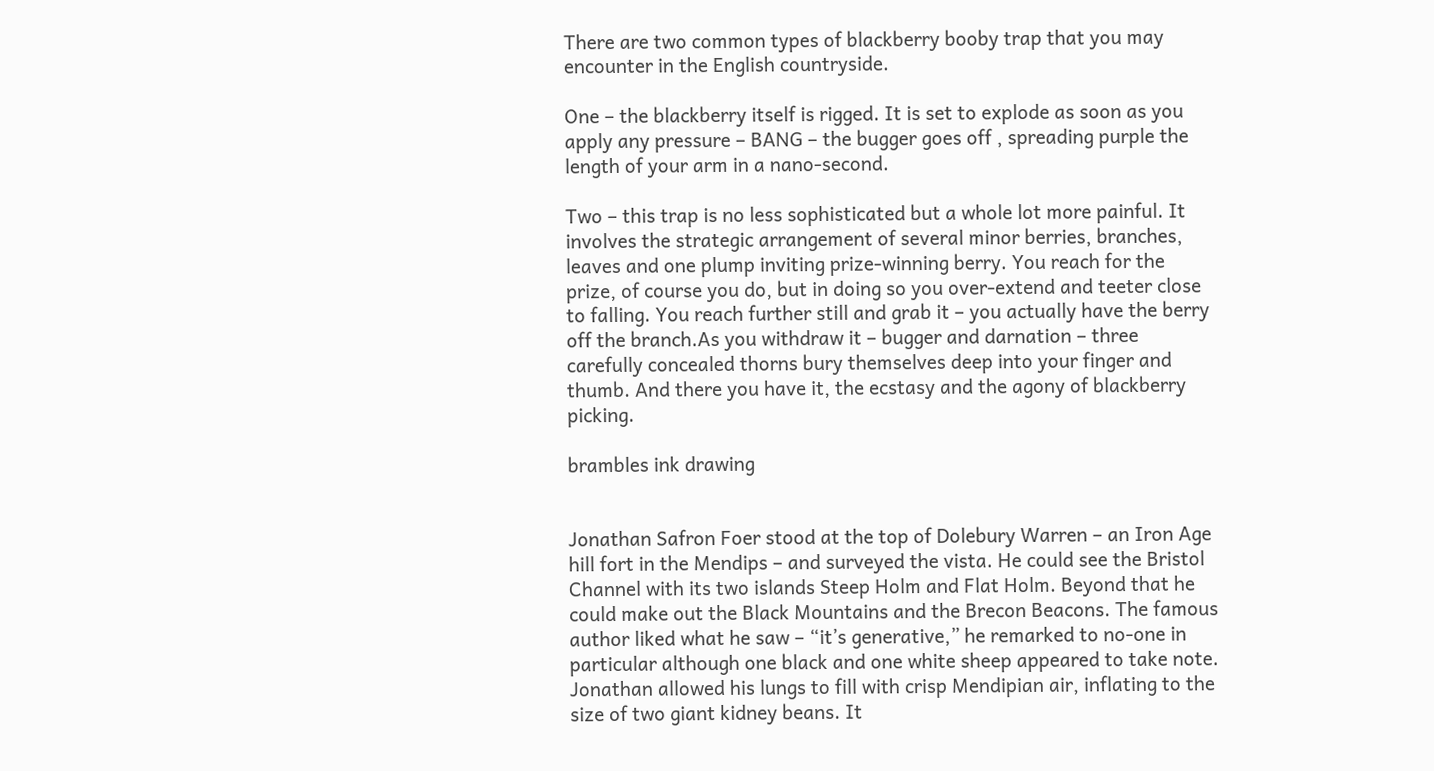There are two common types of blackberry booby trap that you may encounter in the English countryside.

One – the blackberry itself is rigged. It is set to explode as soon as you apply any pressure – BANG – the bugger goes off , spreading purple the length of your arm in a nano-second.

Two – this trap is no less sophisticated but a whole lot more painful. It involves the strategic arrangement of several minor berries, branches, leaves and one plump inviting prize-winning berry. You reach for the prize, of course you do, but in doing so you over-extend and teeter close to falling. You reach further still and grab it – you actually have the berry off the branch.As you withdraw it – bugger and darnation – three carefully concealed thorns bury themselves deep into your finger and thumb. And there you have it, the ecstasy and the agony of blackberry picking.

brambles ink drawing


Jonathan Safron Foer stood at the top of Dolebury Warren – an Iron Age hill fort in the Mendips – and surveyed the vista. He could see the Bristol Channel with its two islands Steep Holm and Flat Holm. Beyond that he could make out the Black Mountains and the Brecon Beacons. The famous author liked what he saw – “it’s generative,” he remarked to no-one in particular although one black and one white sheep appeared to take note. Jonathan allowed his lungs to fill with crisp Mendipian air, inflating to the size of two giant kidney beans. It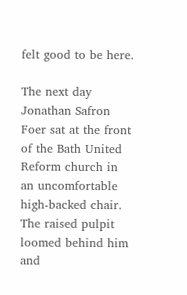felt good to be here.

The next day Jonathan Safron Foer sat at the front of the Bath United Reform church in an uncomfortable high-backed chair. The raised pulpit loomed behind him and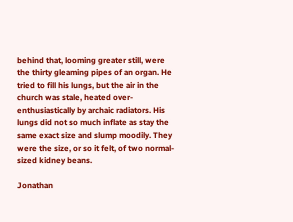behind that, looming greater still, were the thirty gleaming pipes of an organ. He tried to fill his lungs, but the air in the church was stale, heated over-enthusiastically by archaic radiators. His lungs did not so much inflate as stay the same exact size and slump moodily. They were the size, or so it felt, of two normal-sized kidney beans.

Jonathan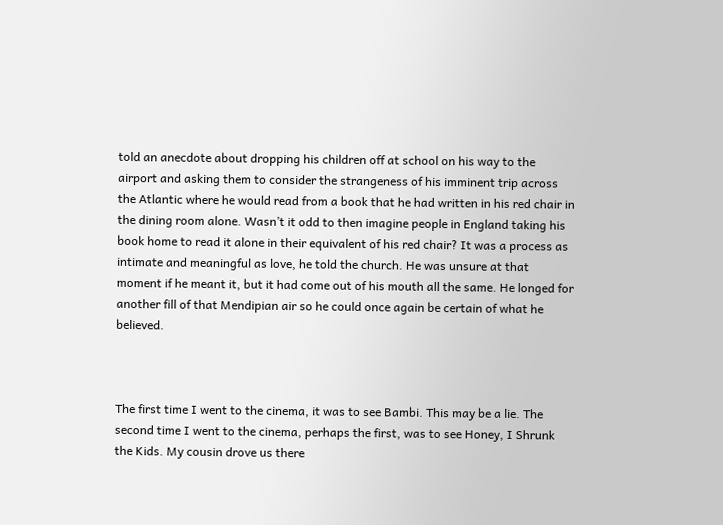told an anecdote about dropping his children off at school on his way to the airport and asking them to consider the strangeness of his imminent trip across the Atlantic where he would read from a book that he had written in his red chair in the dining room alone. Wasn’t it odd to then imagine people in England taking his book home to read it alone in their equivalent of his red chair? It was a process as intimate and meaningful as love, he told the church. He was unsure at that moment if he meant it, but it had come out of his mouth all the same. He longed for another fill of that Mendipian air so he could once again be certain of what he believed.



The first time I went to the cinema, it was to see Bambi. This may be a lie. The second time I went to the cinema, perhaps the first, was to see Honey, I Shrunk the Kids. My cousin drove us there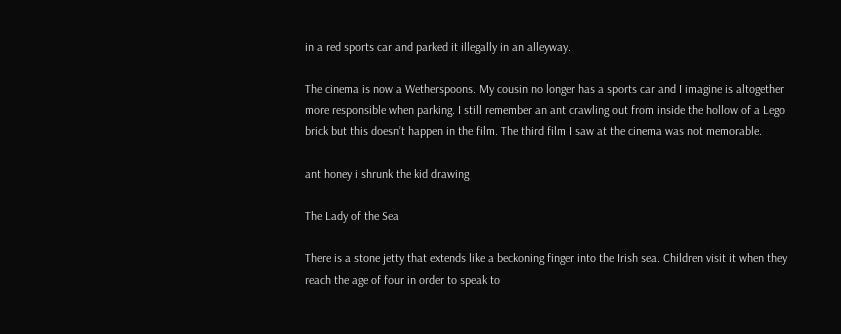in a red sports car and parked it illegally in an alleyway.

The cinema is now a Wetherspoons. My cousin no longer has a sports car and I imagine is altogether more responsible when parking. I still remember an ant crawling out from inside the hollow of a Lego brick but this doesn’t happen in the film. The third film I saw at the cinema was not memorable.

ant honey i shrunk the kid drawing

The Lady of the Sea

There is a stone jetty that extends like a beckoning finger into the Irish sea. Children visit it when they reach the age of four in order to speak to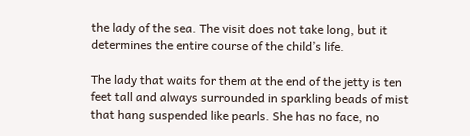the lady of the sea. The visit does not take long, but it determines the entire course of the child’s life.

The lady that waits for them at the end of the jetty is ten feet tall and always surrounded in sparkling beads of mist that hang suspended like pearls. She has no face, no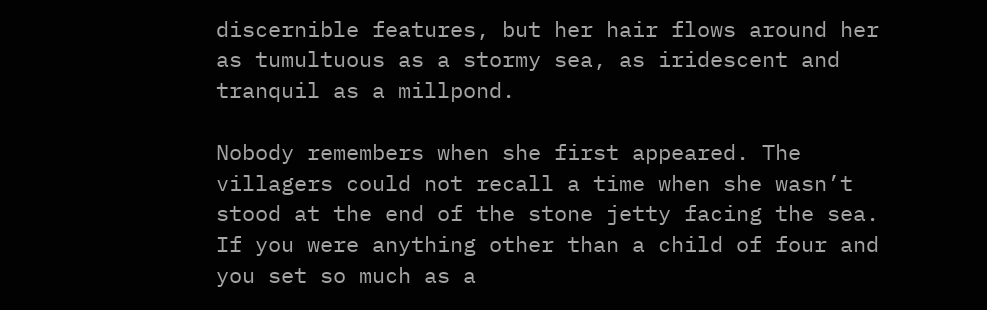discernible features, but her hair flows around her as tumultuous as a stormy sea, as iridescent and tranquil as a millpond.

Nobody remembers when she first appeared. The villagers could not recall a time when she wasn’t stood at the end of the stone jetty facing the sea. If you were anything other than a child of four and you set so much as a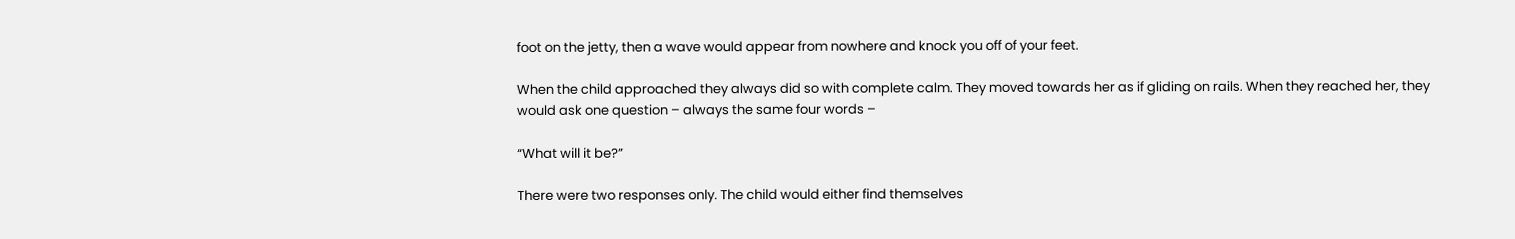foot on the jetty, then a wave would appear from nowhere and knock you off of your feet.

When the child approached they always did so with complete calm. They moved towards her as if gliding on rails. When they reached her, they would ask one question – always the same four words –

“What will it be?”

There were two responses only. The child would either find themselves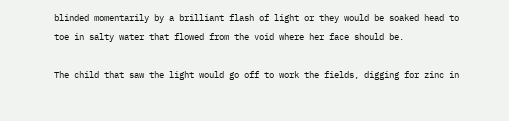blinded momentarily by a brilliant flash of light or they would be soaked head to toe in salty water that flowed from the void where her face should be.

The child that saw the light would go off to work the fields, digging for zinc in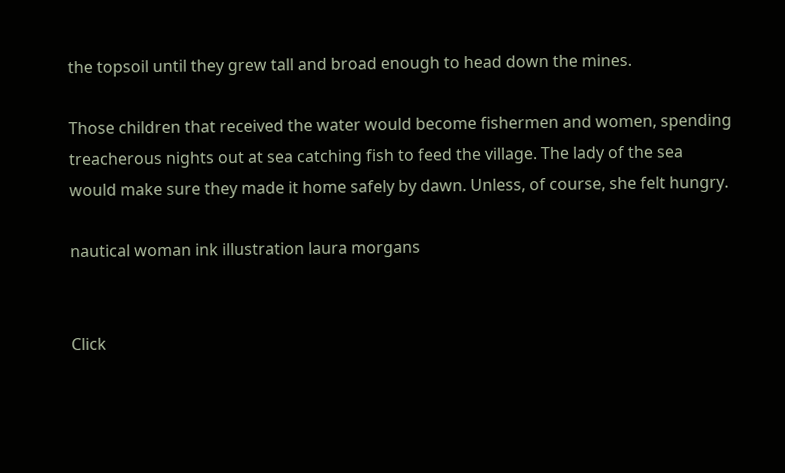the topsoil until they grew tall and broad enough to head down the mines.

Those children that received the water would become fishermen and women, spending treacherous nights out at sea catching fish to feed the village. The lady of the sea would make sure they made it home safely by dawn. Unless, of course, she felt hungry.

nautical woman ink illustration laura morgans


Click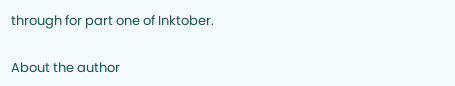through for part one of Inktober.

About the author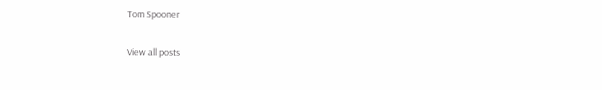Tom Spooner

View all posts